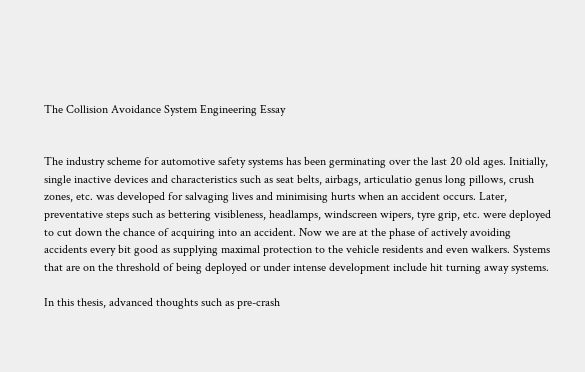The Collision Avoidance System Engineering Essay


The industry scheme for automotive safety systems has been germinating over the last 20 old ages. Initially, single inactive devices and characteristics such as seat belts, airbags, articulatio genus long pillows, crush zones, etc. was developed for salvaging lives and minimising hurts when an accident occurs. Later, preventative steps such as bettering visibleness, headlamps, windscreen wipers, tyre grip, etc. were deployed to cut down the chance of acquiring into an accident. Now we are at the phase of actively avoiding accidents every bit good as supplying maximal protection to the vehicle residents and even walkers. Systems that are on the threshold of being deployed or under intense development include hit turning away systems.

In this thesis, advanced thoughts such as pre-crash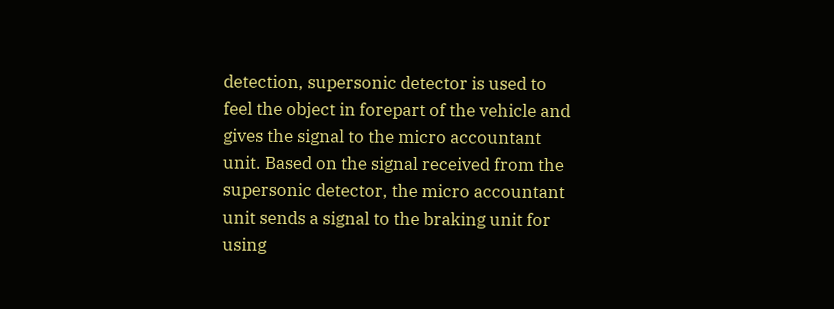detection, supersonic detector is used to feel the object in forepart of the vehicle and gives the signal to the micro accountant unit. Based on the signal received from the supersonic detector, the micro accountant unit sends a signal to the braking unit for using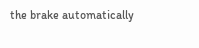the brake automatically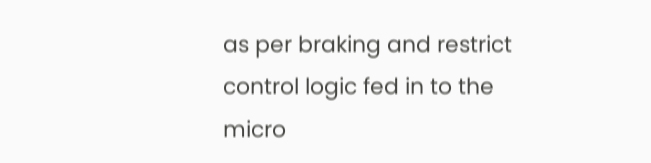as per braking and restrict control logic fed in to the micro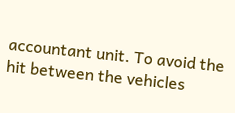accountant unit. To avoid the hit between the vehicles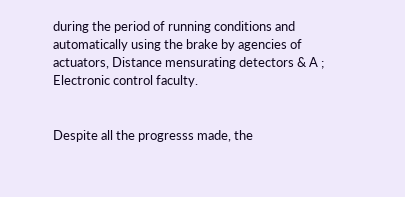during the period of running conditions and automatically using the brake by agencies of actuators, Distance mensurating detectors & A ; Electronic control faculty.


Despite all the progresss made, the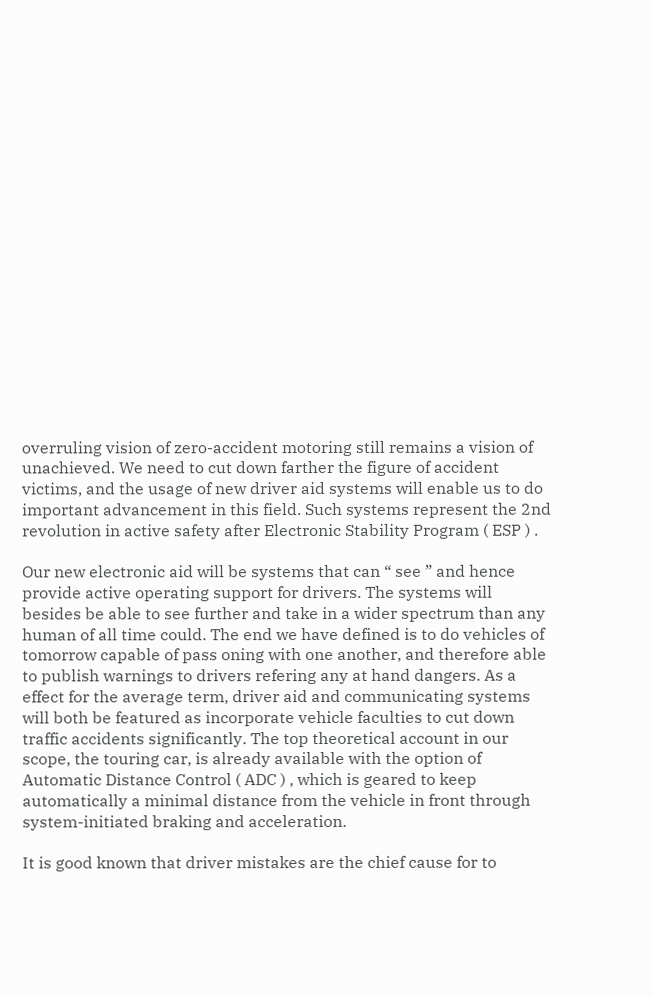overruling vision of zero-accident motoring still remains a vision of unachieved. We need to cut down farther the figure of accident victims, and the usage of new driver aid systems will enable us to do important advancement in this field. Such systems represent the 2nd revolution in active safety after Electronic Stability Program ( ESP ) .

Our new electronic aid will be systems that can “ see ” and hence provide active operating support for drivers. The systems will besides be able to see further and take in a wider spectrum than any human of all time could. The end we have defined is to do vehicles of tomorrow capable of pass oning with one another, and therefore able to publish warnings to drivers refering any at hand dangers. As a effect for the average term, driver aid and communicating systems will both be featured as incorporate vehicle faculties to cut down traffic accidents significantly. The top theoretical account in our scope, the touring car, is already available with the option of Automatic Distance Control ( ADC ) , which is geared to keep automatically a minimal distance from the vehicle in front through system-initiated braking and acceleration.

It is good known that driver mistakes are the chief cause for to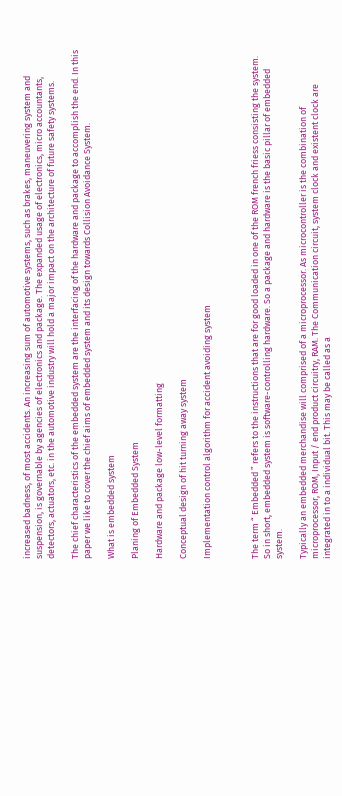increased badness, of most accidents. An increasing sum of automotive systems, such as brakes, maneuvering system and suspension, is governable by agencies of electronics and package. The expanded usage of electronics, micro accountants, detectors, actuators, etc. in the automotive industry will hold a major impact on the architecture of future safety systems.

The chief characteristics of the embedded system are the interfacing of the hardware and package to accomplish the end. In this paper we like to cover the chief aims of embedded system and its design towards Collision Avoidance System.

What is embedded system

Planing of Embedded System

Hardware and package low-level formatting

Conceptual design of hit turning away system

Implementation control algorithm for accident avoiding system



The term “ Embedded ” refers to the instructions that are for good loaded in one of the ROM french friess consisting the system. So in short, embedded system is software-controlling hardware. So a package and hardware is the basic pillar of embedded system.

Typically an embedded merchandise will comprised of a microprocessor. As microcontroller is the combination of microprocessor, ROM, Input / end product circuitry, RAM. The Communication circuit, system clock and existent clock are integrated in to a individual bit. This may be called as a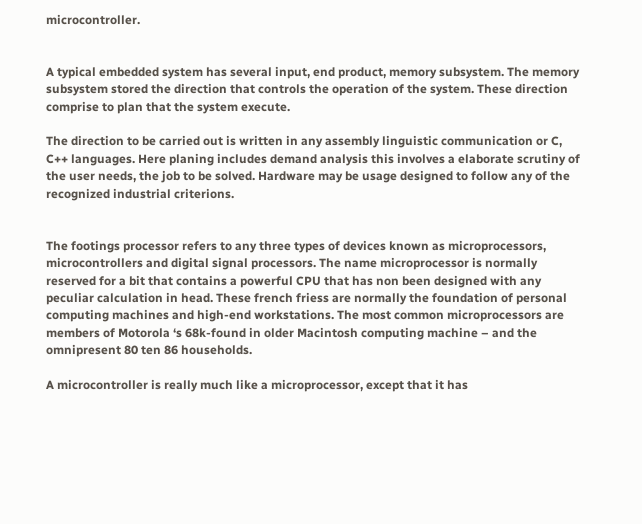microcontroller.


A typical embedded system has several input, end product, memory subsystem. The memory subsystem stored the direction that controls the operation of the system. These direction comprise to plan that the system execute.

The direction to be carried out is written in any assembly linguistic communication or C, C++ languages. Here planing includes demand analysis this involves a elaborate scrutiny of the user needs, the job to be solved. Hardware may be usage designed to follow any of the recognized industrial criterions.


The footings processor refers to any three types of devices known as microprocessors, microcontrollers and digital signal processors. The name microprocessor is normally reserved for a bit that contains a powerful CPU that has non been designed with any peculiar calculation in head. These french friess are normally the foundation of personal computing machines and high-end workstations. The most common microprocessors are members of Motorola ‘s 68k-found in older Macintosh computing machine – and the omnipresent 80 ten 86 households.

A microcontroller is really much like a microprocessor, except that it has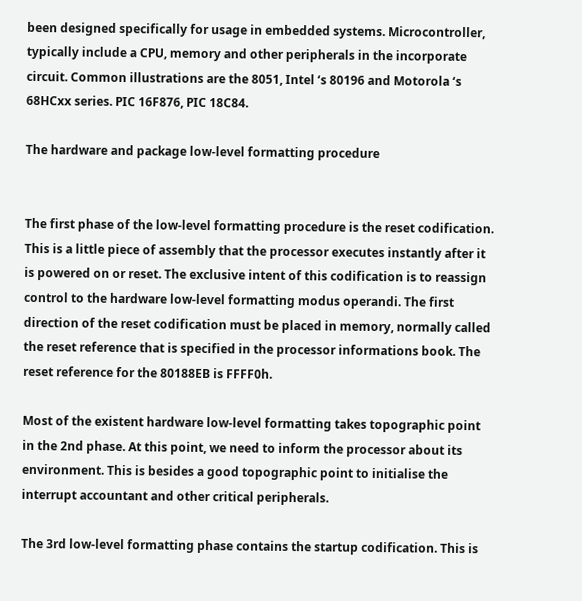been designed specifically for usage in embedded systems. Microcontroller, typically include a CPU, memory and other peripherals in the incorporate circuit. Common illustrations are the 8051, Intel ‘s 80196 and Motorola ‘s 68HCxx series. PIC 16F876, PIC 18C84.

The hardware and package low-level formatting procedure


The first phase of the low-level formatting procedure is the reset codification. This is a little piece of assembly that the processor executes instantly after it is powered on or reset. The exclusive intent of this codification is to reassign control to the hardware low-level formatting modus operandi. The first direction of the reset codification must be placed in memory, normally called the reset reference that is specified in the processor informations book. The reset reference for the 80188EB is FFFF0h.

Most of the existent hardware low-level formatting takes topographic point in the 2nd phase. At this point, we need to inform the processor about its environment. This is besides a good topographic point to initialise the interrupt accountant and other critical peripherals.

The 3rd low-level formatting phase contains the startup codification. This is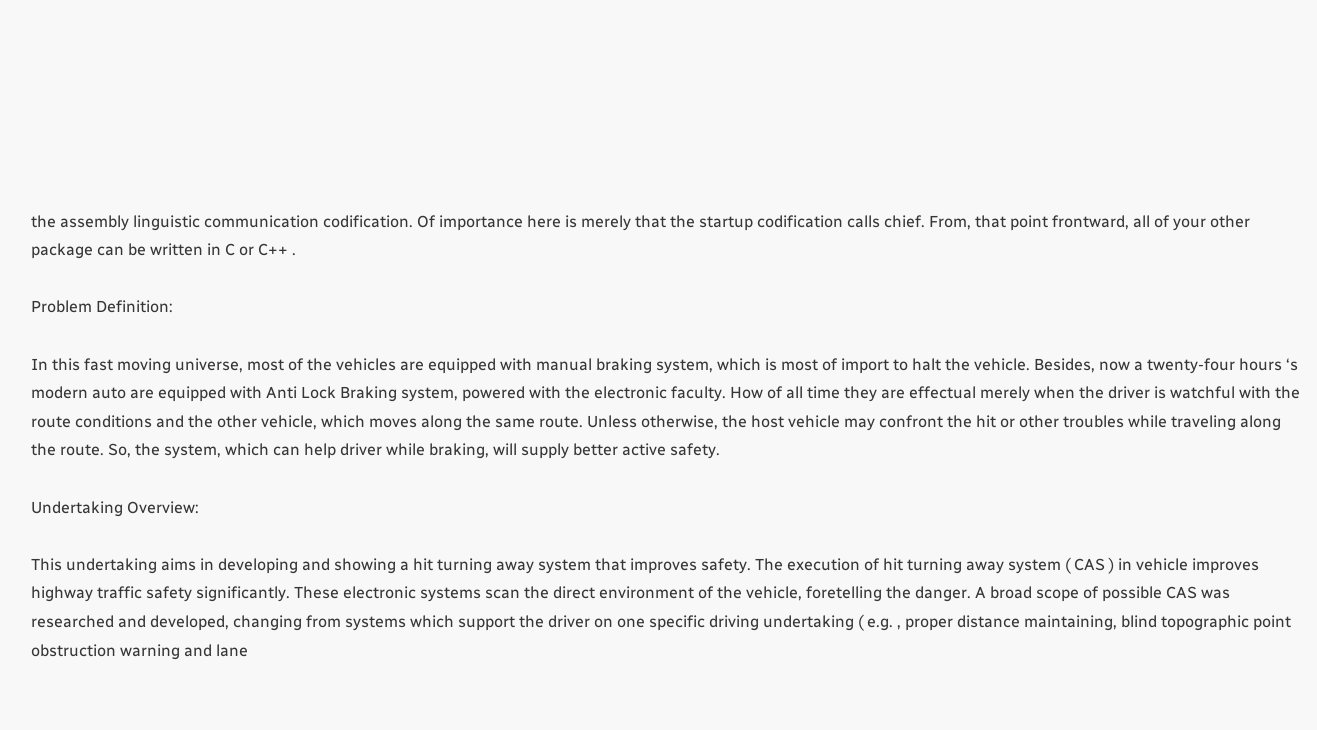the assembly linguistic communication codification. Of importance here is merely that the startup codification calls chief. From, that point frontward, all of your other package can be written in C or C++ .

Problem Definition:

In this fast moving universe, most of the vehicles are equipped with manual braking system, which is most of import to halt the vehicle. Besides, now a twenty-four hours ‘s modern auto are equipped with Anti Lock Braking system, powered with the electronic faculty. How of all time they are effectual merely when the driver is watchful with the route conditions and the other vehicle, which moves along the same route. Unless otherwise, the host vehicle may confront the hit or other troubles while traveling along the route. So, the system, which can help driver while braking, will supply better active safety.

Undertaking Overview:

This undertaking aims in developing and showing a hit turning away system that improves safety. The execution of hit turning away system ( CAS ) in vehicle improves highway traffic safety significantly. These electronic systems scan the direct environment of the vehicle, foretelling the danger. A broad scope of possible CAS was researched and developed, changing from systems which support the driver on one specific driving undertaking ( e.g. , proper distance maintaining, blind topographic point obstruction warning and lane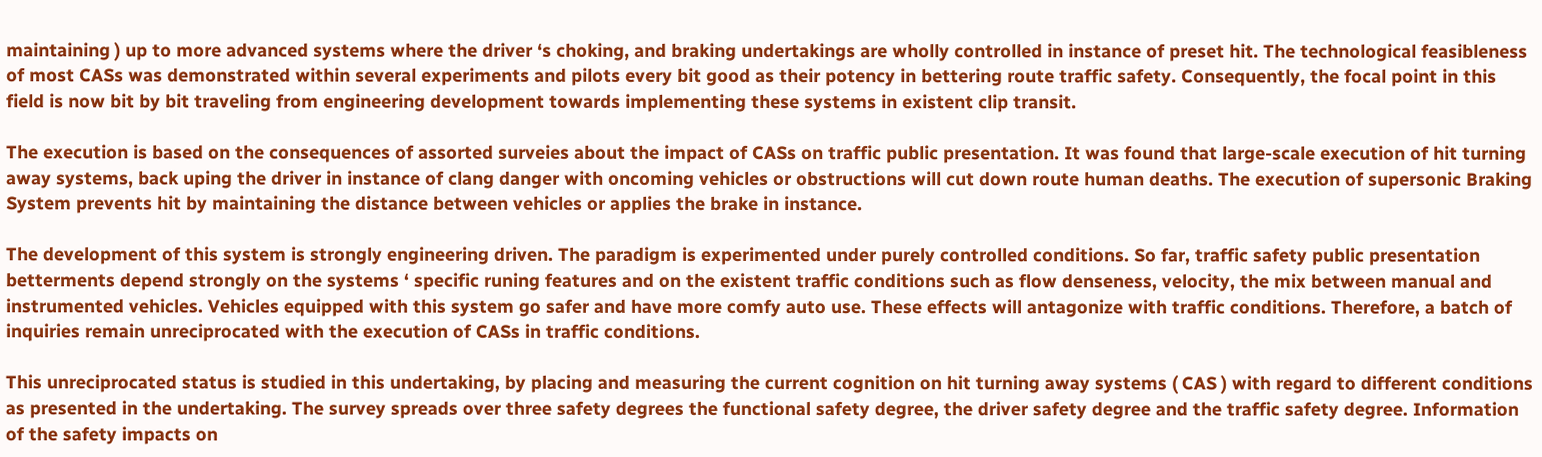maintaining ) up to more advanced systems where the driver ‘s choking, and braking undertakings are wholly controlled in instance of preset hit. The technological feasibleness of most CASs was demonstrated within several experiments and pilots every bit good as their potency in bettering route traffic safety. Consequently, the focal point in this field is now bit by bit traveling from engineering development towards implementing these systems in existent clip transit.

The execution is based on the consequences of assorted surveies about the impact of CASs on traffic public presentation. It was found that large-scale execution of hit turning away systems, back uping the driver in instance of clang danger with oncoming vehicles or obstructions will cut down route human deaths. The execution of supersonic Braking System prevents hit by maintaining the distance between vehicles or applies the brake in instance.

The development of this system is strongly engineering driven. The paradigm is experimented under purely controlled conditions. So far, traffic safety public presentation betterments depend strongly on the systems ‘ specific runing features and on the existent traffic conditions such as flow denseness, velocity, the mix between manual and instrumented vehicles. Vehicles equipped with this system go safer and have more comfy auto use. These effects will antagonize with traffic conditions. Therefore, a batch of inquiries remain unreciprocated with the execution of CASs in traffic conditions.

This unreciprocated status is studied in this undertaking, by placing and measuring the current cognition on hit turning away systems ( CAS ) with regard to different conditions as presented in the undertaking. The survey spreads over three safety degrees the functional safety degree, the driver safety degree and the traffic safety degree. Information of the safety impacts on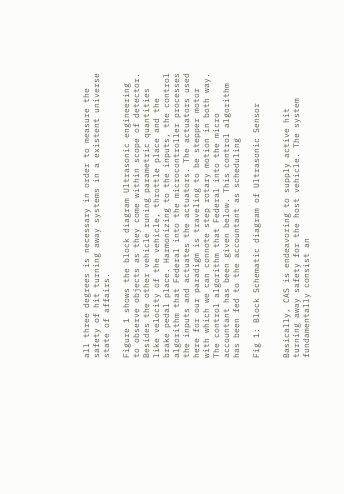all three degrees is necessary in order to measure the safety of hit turning away systems in a existent universe state of affairs.

Figure 1 shows the block diagram Ultrasonic engineering to observe objects as they come within scope of detector. Besides the other vehicle runing parametric quantities like velocity of the vehicle, throttle place and the brake pedal place. Harmonizing to the inputs, the control algorithm that Federal into the microcontroller processes the inputs and actuates the actuators. The actuators used here for our paradigm is traveling to be stepper motor with which we can connote step rotary motion in both way. The control algorithm that Federal into the micro accountant has been given below. This control algorithm has been fed to the accountant as scheduling

Fig 1: Block Schematic diagram of Ultrasonic Sensor


Basically, CAS is endeavoring to supply active hit turning away safety for the host vehicle. The system fundamentally consist an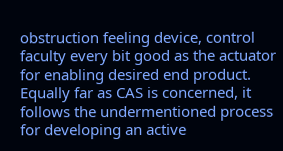obstruction feeling device, control faculty every bit good as the actuator for enabling desired end product. Equally far as CAS is concerned, it follows the undermentioned process for developing an active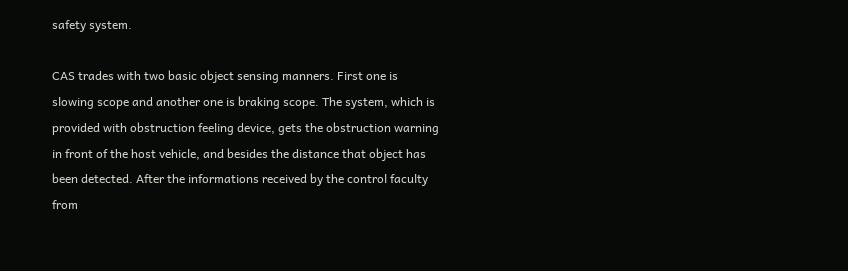safety system.

CAS trades with two basic object sensing manners. First one is slowing scope and another one is braking scope. The system, which is provided with obstruction feeling device, gets the obstruction warning in front of the host vehicle, and besides the distance that object has been detected. After the informations received by the control faculty from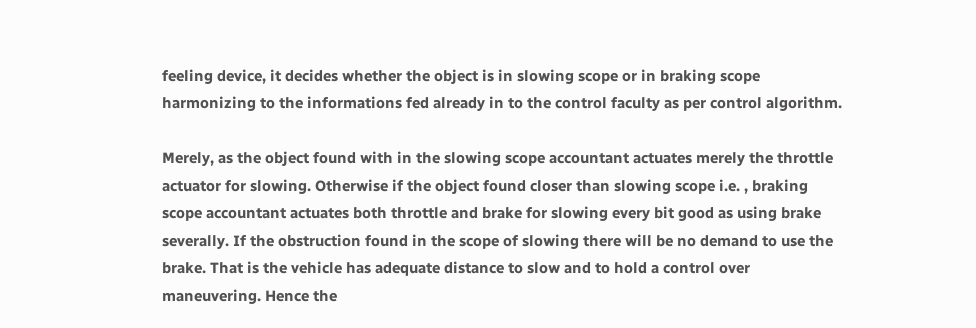feeling device, it decides whether the object is in slowing scope or in braking scope harmonizing to the informations fed already in to the control faculty as per control algorithm.

Merely, as the object found with in the slowing scope accountant actuates merely the throttle actuator for slowing. Otherwise if the object found closer than slowing scope i.e. , braking scope accountant actuates both throttle and brake for slowing every bit good as using brake severally. If the obstruction found in the scope of slowing there will be no demand to use the brake. That is the vehicle has adequate distance to slow and to hold a control over maneuvering. Hence the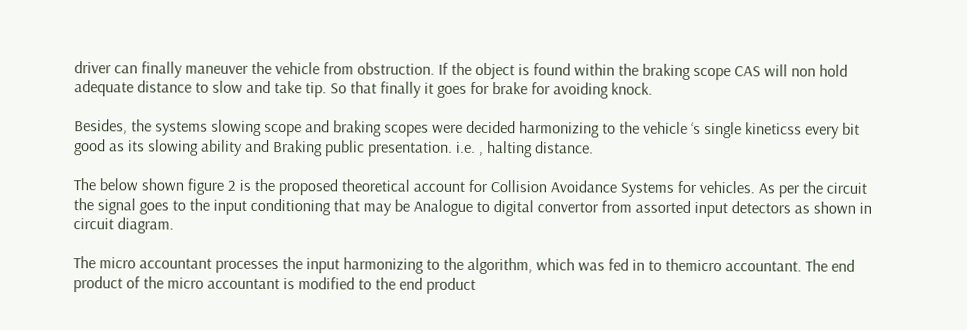driver can finally maneuver the vehicle from obstruction. If the object is found within the braking scope CAS will non hold adequate distance to slow and take tip. So that finally it goes for brake for avoiding knock.

Besides, the systems slowing scope and braking scopes were decided harmonizing to the vehicle ‘s single kineticss every bit good as its slowing ability and Braking public presentation. i.e. , halting distance.

The below shown figure 2 is the proposed theoretical account for Collision Avoidance Systems for vehicles. As per the circuit the signal goes to the input conditioning that may be Analogue to digital convertor from assorted input detectors as shown in circuit diagram.

The micro accountant processes the input harmonizing to the algorithm, which was fed in to themicro accountant. The end product of the micro accountant is modified to the end product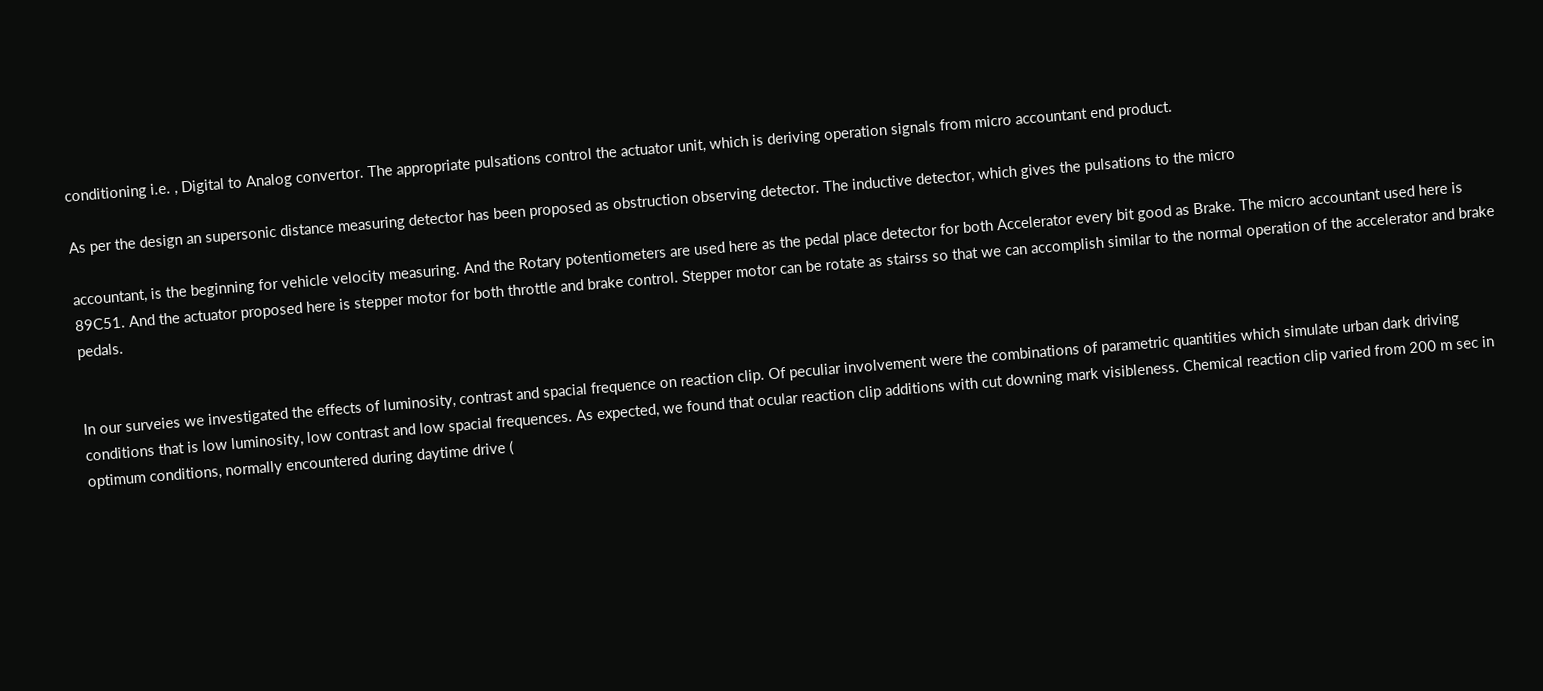conditioning i.e. , Digital to Analog convertor. The appropriate pulsations control the actuator unit, which is deriving operation signals from micro accountant end product.

As per the design an supersonic distance measuring detector has been proposed as obstruction observing detector. The inductive detector, which gives the pulsations to the micro

accountant, is the beginning for vehicle velocity measuring. And the Rotary potentiometers are used here as the pedal place detector for both Accelerator every bit good as Brake. The micro accountant used here is 89C51. And the actuator proposed here is stepper motor for both throttle and brake control. Stepper motor can be rotate as stairss so that we can accomplish similar to the normal operation of the accelerator and brake pedals.


In our surveies we investigated the effects of luminosity, contrast and spacial frequence on reaction clip. Of peculiar involvement were the combinations of parametric quantities which simulate urban dark driving conditions that is low luminosity, low contrast and low spacial frequences. As expected, we found that ocular reaction clip additions with cut downing mark visibleness. Chemical reaction clip varied from 200 m sec in optimum conditions, normally encountered during daytime drive (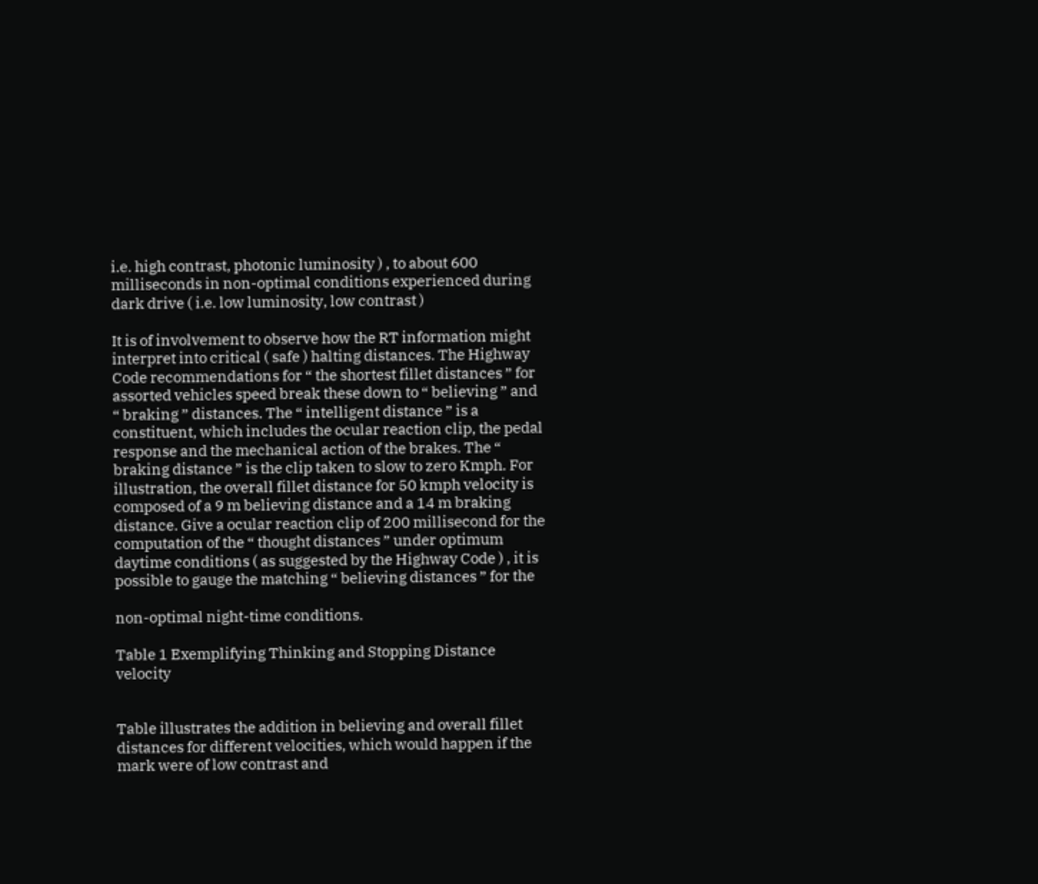i.e. high contrast, photonic luminosity ) , to about 600 milliseconds in non-optimal conditions experienced during dark drive ( i.e. low luminosity, low contrast )

It is of involvement to observe how the RT information might interpret into critical ( safe ) halting distances. The Highway Code recommendations for “ the shortest fillet distances ” for assorted vehicles speed break these down to “ believing ” and “ braking ” distances. The “ intelligent distance ” is a constituent, which includes the ocular reaction clip, the pedal response and the mechanical action of the brakes. The “ braking distance ” is the clip taken to slow to zero Kmph. For illustration, the overall fillet distance for 50 kmph velocity is composed of a 9 m believing distance and a 14 m braking distance. Give a ocular reaction clip of 200 millisecond for the computation of the “ thought distances ” under optimum daytime conditions ( as suggested by the Highway Code ) , it is possible to gauge the matching “ believing distances ” for the

non-optimal night-time conditions.

Table 1 Exemplifying Thinking and Stopping Distance velocity


Table illustrates the addition in believing and overall fillet distances for different velocities, which would happen if the mark were of low contrast and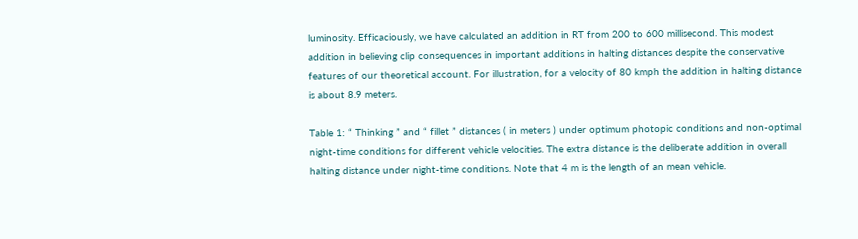luminosity. Efficaciously, we have calculated an addition in RT from 200 to 600 millisecond. This modest addition in believing clip consequences in important additions in halting distances despite the conservative features of our theoretical account. For illustration, for a velocity of 80 kmph the addition in halting distance is about 8.9 meters.

Table 1: “ Thinking ” and “ fillet ” distances ( in meters ) under optimum photopic conditions and non-optimal night-time conditions for different vehicle velocities. The extra distance is the deliberate addition in overall halting distance under night-time conditions. Note that 4 m is the length of an mean vehicle.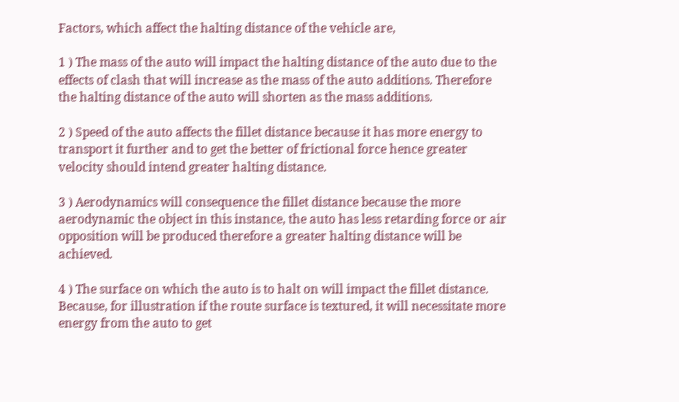Factors, which affect the halting distance of the vehicle are,

1 ) The mass of the auto will impact the halting distance of the auto due to the effects of clash that will increase as the mass of the auto additions. Therefore the halting distance of the auto will shorten as the mass additions.

2 ) Speed of the auto affects the fillet distance because it has more energy to transport it further and to get the better of frictional force hence greater velocity should intend greater halting distance.

3 ) Aerodynamics will consequence the fillet distance because the more aerodynamic the object in this instance, the auto has less retarding force or air opposition will be produced therefore a greater halting distance will be achieved.

4 ) The surface on which the auto is to halt on will impact the fillet distance. Because, for illustration if the route surface is textured, it will necessitate more energy from the auto to get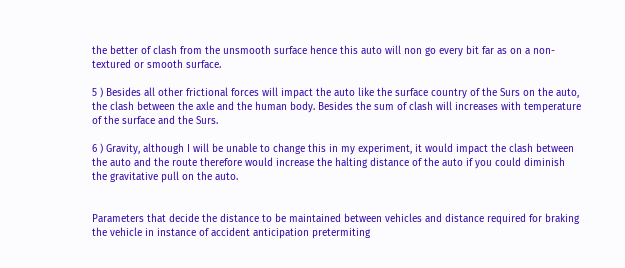the better of clash from the unsmooth surface hence this auto will non go every bit far as on a non-textured or smooth surface.

5 ) Besides all other frictional forces will impact the auto like the surface country of the Surs on the auto, the clash between the axle and the human body. Besides the sum of clash will increases with temperature of the surface and the Surs.

6 ) Gravity, although I will be unable to change this in my experiment, it would impact the clash between the auto and the route therefore would increase the halting distance of the auto if you could diminish the gravitative pull on the auto.


Parameters that decide the distance to be maintained between vehicles and distance required for braking the vehicle in instance of accident anticipation pretermiting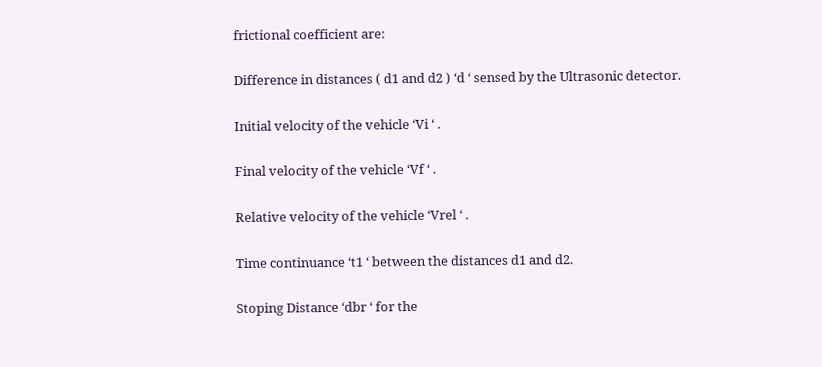frictional coefficient are:

Difference in distances ( d1 and d2 ) ‘d ‘ sensed by the Ultrasonic detector.

Initial velocity of the vehicle ‘Vi ‘ .

Final velocity of the vehicle ‘Vf ‘ .

Relative velocity of the vehicle ‘Vrel ‘ .

Time continuance ‘t1 ‘ between the distances d1 and d2.

Stoping Distance ‘dbr ‘ for the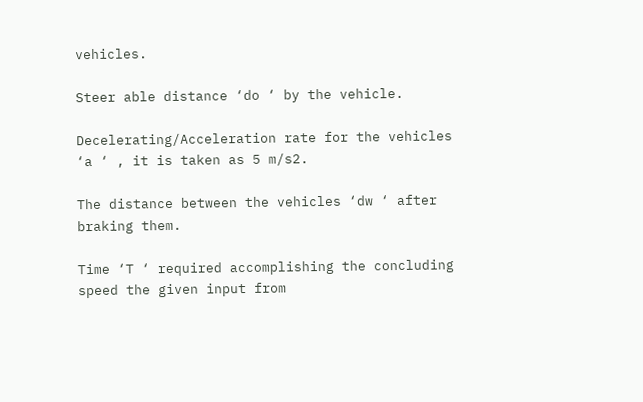vehicles.

Steer able distance ‘do ‘ by the vehicle.

Decelerating/Acceleration rate for the vehicles ‘a ‘ , it is taken as 5 m/s2.

The distance between the vehicles ‘dw ‘ after braking them.

Time ‘T ‘ required accomplishing the concluding speed the given input from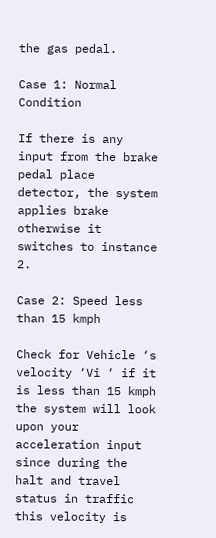the gas pedal.

Case 1: Normal Condition

If there is any input from the brake pedal place detector, the system applies brake otherwise it switches to instance 2.

Case 2: Speed less than 15 kmph

Check for Vehicle ‘s velocity ‘Vi ‘ if it is less than 15 kmph the system will look upon your acceleration input since during the halt and travel status in traffic this velocity is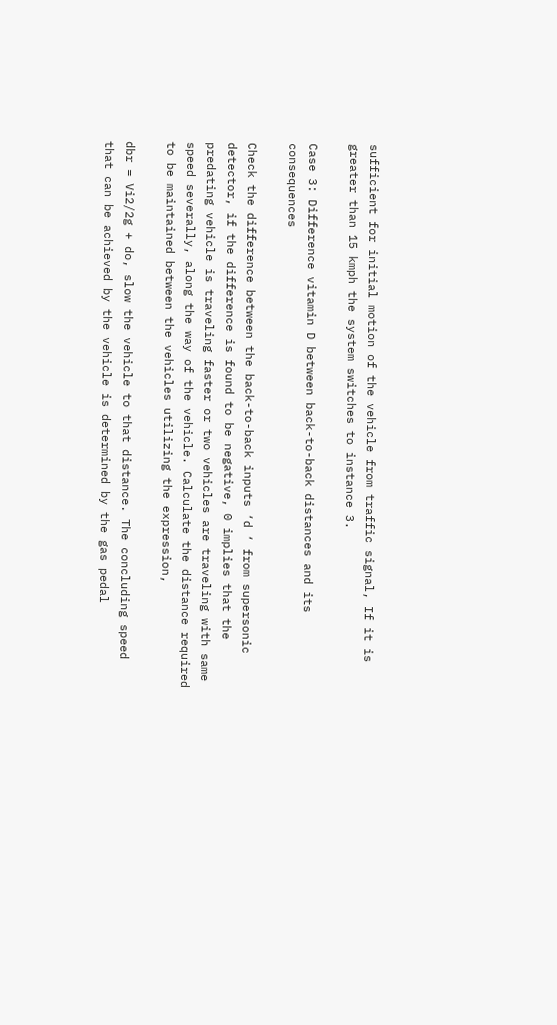sufficient for initial motion of the vehicle from traffic signal, If it is greater than 15 kmph the system switches to instance 3.

Case 3: Difference vitamin D between back-to-back distances and its consequences

Check the difference between the back-to-back inputs ‘d ‘ from supersonic detector, if the difference is found to be negative, 0 implies that the predating vehicle is traveling faster or two vehicles are traveling with same speed severally, along the way of the vehicle. Calculate the distance required to be maintained between the vehicles utilizing the expression,

dbr = Vi2/2g + do, slow the vehicle to that distance. The concluding speed that can be achieved by the vehicle is determined by the gas pedal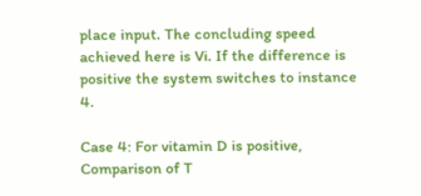place input. The concluding speed achieved here is Vi. If the difference is positive the system switches to instance 4.

Case 4: For vitamin D is positive, Comparison of T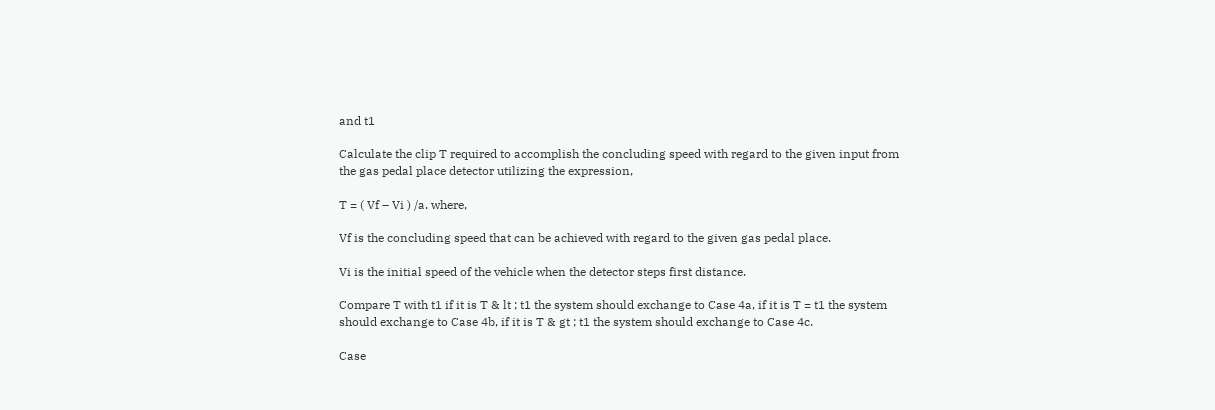and t1

Calculate the clip T required to accomplish the concluding speed with regard to the given input from the gas pedal place detector utilizing the expression,

T = ( Vf – Vi ) /a. where,

Vf is the concluding speed that can be achieved with regard to the given gas pedal place.

Vi is the initial speed of the vehicle when the detector steps first distance.

Compare T with t1 if it is T & lt ; t1 the system should exchange to Case 4a, if it is T = t1 the system should exchange to Case 4b, if it is T & gt ; t1 the system should exchange to Case 4c.

Case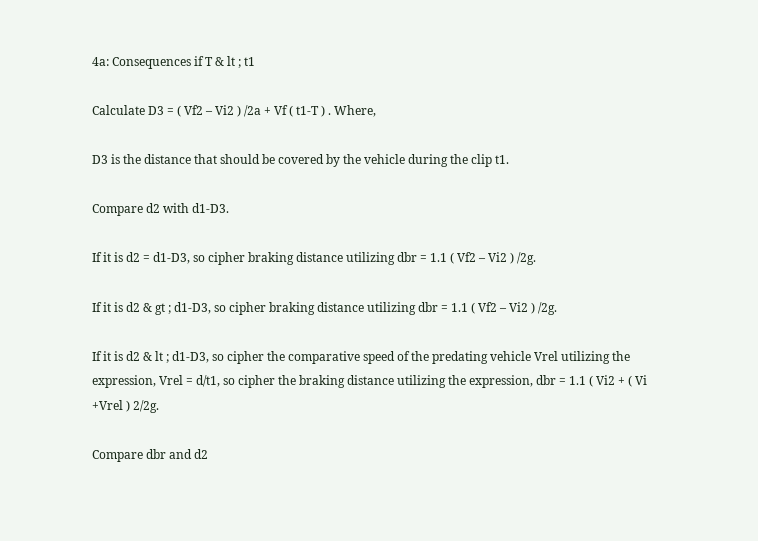4a: Consequences if T & lt ; t1

Calculate D3 = ( Vf2 – Vi2 ) /2a + Vf ( t1-T ) . Where,

D3 is the distance that should be covered by the vehicle during the clip t1.

Compare d2 with d1-D3.

If it is d2 = d1-D3, so cipher braking distance utilizing dbr = 1.1 ( Vf2 – Vi2 ) /2g.

If it is d2 & gt ; d1-D3, so cipher braking distance utilizing dbr = 1.1 ( Vf2 – Vi2 ) /2g.

If it is d2 & lt ; d1-D3, so cipher the comparative speed of the predating vehicle Vrel utilizing the expression, Vrel = d/t1, so cipher the braking distance utilizing the expression, dbr = 1.1 ( Vi2 + ( Vi +Vrel ) 2/2g.

Compare dbr and d2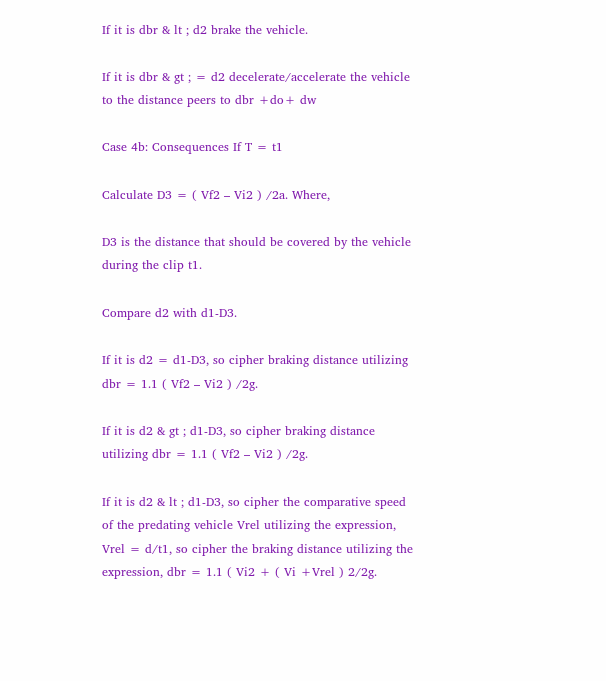If it is dbr & lt ; d2 brake the vehicle.

If it is dbr & gt ; = d2 decelerate/accelerate the vehicle to the distance peers to dbr +do+ dw

Case 4b: Consequences If T = t1

Calculate D3 = ( Vf2 – Vi2 ) /2a. Where,

D3 is the distance that should be covered by the vehicle during the clip t1.

Compare d2 with d1-D3.

If it is d2 = d1-D3, so cipher braking distance utilizing dbr = 1.1 ( Vf2 – Vi2 ) /2g.

If it is d2 & gt ; d1-D3, so cipher braking distance utilizing dbr = 1.1 ( Vf2 – Vi2 ) /2g.

If it is d2 & lt ; d1-D3, so cipher the comparative speed of the predating vehicle Vrel utilizing the expression, Vrel = d/t1, so cipher the braking distance utilizing the expression, dbr = 1.1 ( Vi2 + ( Vi +Vrel ) 2/2g.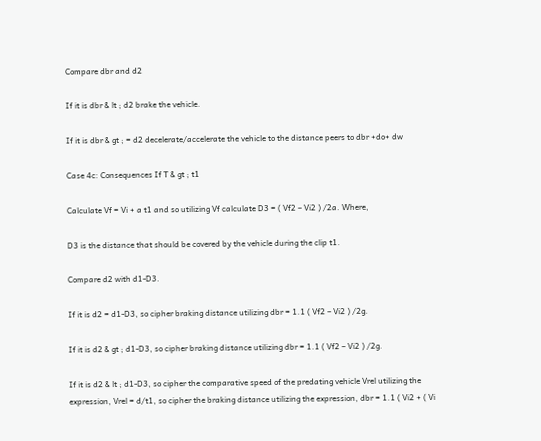Compare dbr and d2

If it is dbr & lt ; d2 brake the vehicle.

If it is dbr & gt ; = d2 decelerate/accelerate the vehicle to the distance peers to dbr +do+ dw

Case 4c: Consequences If T & gt ; t1

Calculate Vf = Vi + a t1 and so utilizing Vf calculate D3 = ( Vf2 – Vi2 ) /2a. Where,

D3 is the distance that should be covered by the vehicle during the clip t1.

Compare d2 with d1-D3.

If it is d2 = d1-D3, so cipher braking distance utilizing dbr = 1.1 ( Vf2 – Vi2 ) /2g.

If it is d2 & gt ; d1-D3, so cipher braking distance utilizing dbr = 1.1 ( Vf2 – Vi2 ) /2g.

If it is d2 & lt ; d1-D3, so cipher the comparative speed of the predating vehicle Vrel utilizing the expression, Vrel = d/t1, so cipher the braking distance utilizing the expression, dbr = 1.1 ( Vi2 + ( Vi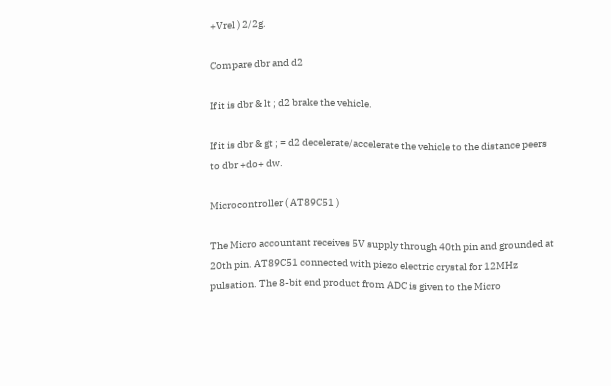+Vrel ) 2/2g.

Compare dbr and d2

If it is dbr & lt ; d2 brake the vehicle.

If it is dbr & gt ; = d2 decelerate/accelerate the vehicle to the distance peers to dbr +do+ dw.

Microcontroller ( AT89C51 )

The Micro accountant receives 5V supply through 40th pin and grounded at 20th pin. AT89C51 connected with piezo electric crystal for 12MHz pulsation. The 8-bit end product from ADC is given to the Micro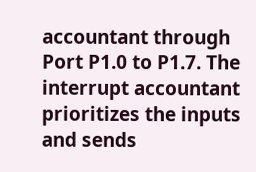accountant through Port P1.0 to P1.7. The interrupt accountant prioritizes the inputs and sends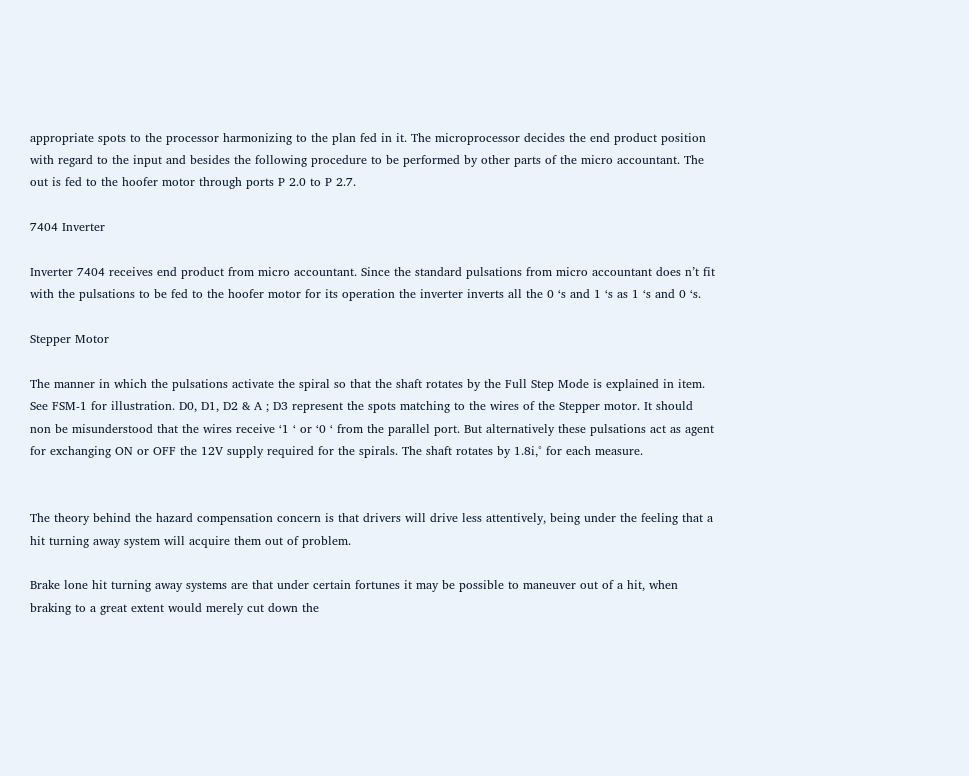appropriate spots to the processor harmonizing to the plan fed in it. The microprocessor decides the end product position with regard to the input and besides the following procedure to be performed by other parts of the micro accountant. The out is fed to the hoofer motor through ports P 2.0 to P 2.7.

7404 Inverter

Inverter 7404 receives end product from micro accountant. Since the standard pulsations from micro accountant does n’t fit with the pulsations to be fed to the hoofer motor for its operation the inverter inverts all the 0 ‘s and 1 ‘s as 1 ‘s and 0 ‘s.

Stepper Motor

The manner in which the pulsations activate the spiral so that the shaft rotates by the Full Step Mode is explained in item. See FSM-1 for illustration. D0, D1, D2 & A ; D3 represent the spots matching to the wires of the Stepper motor. It should non be misunderstood that the wires receive ‘1 ‘ or ‘0 ‘ from the parallel port. But alternatively these pulsations act as agent for exchanging ON or OFF the 12V supply required for the spirals. The shaft rotates by 1.8i‚° for each measure.


The theory behind the hazard compensation concern is that drivers will drive less attentively, being under the feeling that a hit turning away system will acquire them out of problem.

Brake lone hit turning away systems are that under certain fortunes it may be possible to maneuver out of a hit, when braking to a great extent would merely cut down the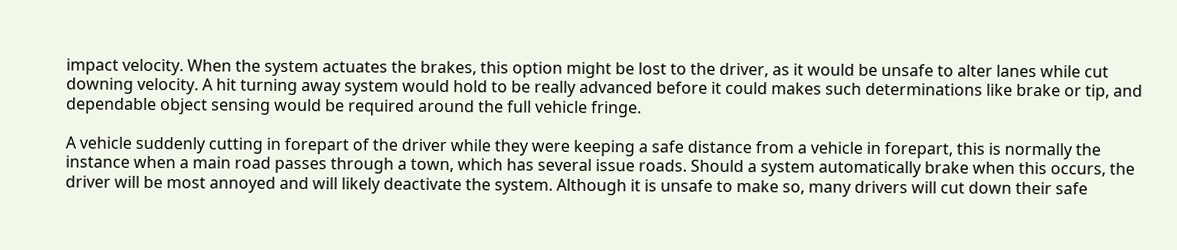impact velocity. When the system actuates the brakes, this option might be lost to the driver, as it would be unsafe to alter lanes while cut downing velocity. A hit turning away system would hold to be really advanced before it could makes such determinations like brake or tip, and dependable object sensing would be required around the full vehicle fringe.

A vehicle suddenly cutting in forepart of the driver while they were keeping a safe distance from a vehicle in forepart, this is normally the instance when a main road passes through a town, which has several issue roads. Should a system automatically brake when this occurs, the driver will be most annoyed and will likely deactivate the system. Although it is unsafe to make so, many drivers will cut down their safe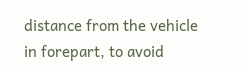distance from the vehicle in forepart, to avoid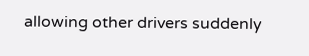allowing other drivers suddenly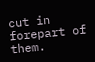cut in forepart of them.